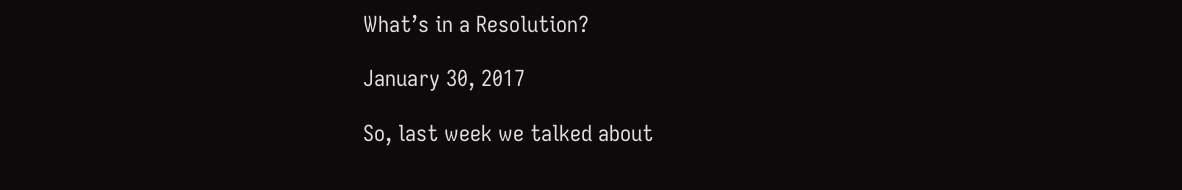What’s in a Resolution?

January 30, 2017

So, last week we talked about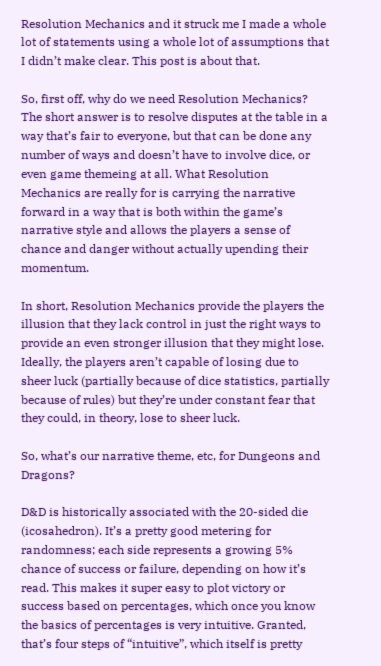Resolution Mechanics and it struck me I made a whole lot of statements using a whole lot of assumptions that I didn’t make clear. This post is about that.

So, first off, why do we need Resolution Mechanics? The short answer is to resolve disputes at the table in a way that’s fair to everyone, but that can be done any number of ways and doesn’t have to involve dice, or even game themeing at all. What Resolution Mechanics are really for is carrying the narrative forward in a way that is both within the game’s narrative style and allows the players a sense of chance and danger without actually upending their momentum.

In short, Resolution Mechanics provide the players the illusion that they lack control in just the right ways to provide an even stronger illusion that they might lose. Ideally, the players aren’t capable of losing due to sheer luck (partially because of dice statistics, partially because of rules) but they’re under constant fear that they could, in theory, lose to sheer luck.

So, what’s our narrative theme, etc, for Dungeons and Dragons?

D&D is historically associated with the 20-sided die (icosahedron). It’s a pretty good metering for randomness; each side represents a growing 5% chance of success or failure, depending on how it’s read. This makes it super easy to plot victory or success based on percentages, which once you know the basics of percentages is very intuitive. Granted, that’s four steps of “intuitive”, which itself is pretty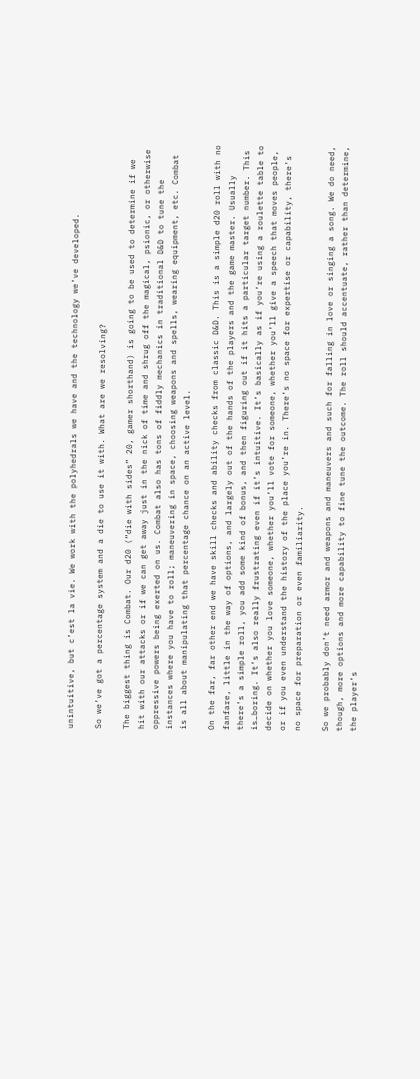unintuitive, but c’est la vie. We work with the polyhedrals we have and the technology we’ve developed.

So we’ve got a percentage system and a die to use it with. What are we resolving?

The biggest thing is Combat. Our d20 (“die with sides” 20, gamer shorthand) is going to be used to determine if we hit with our attacks or if we can get away just in the nick of time and shrug off the magical, psionic, or otherwise oppressive powers being exerted on us. Combat also has tons of fiddly mechanics in traditional D&D to tune the instances where you have to roll; maneuvering in space, choosing weapons and spells, wearing equipment, etc. Combat is all about manipulating that percentage chance on an active level.

On the far, far other end we have skill checks and ability checks from classic D&D. This is a simple d20 roll with no fanfare, little in the way of options, and largely out of the hands of the players and the game master. Usually there’s a simple roll, you add some kind of bonus, and then figuring out if it hits a particular target number. This is…boring. It’s also really frustrating even if it’s intuitive. It’s basically as if you’re using a roulette table to decide on whether you love someone, whether you’ll vote for someone, whether you’ll give a speech that moves people, or if you even understand the history of the place you’re in. There’s no space for expertise or capability, there’s no space for preparation or even familiarity.

So we probably don’t need armor and weapons and maneuvers and such for falling in love or singing a song. We do need, though, more options and more capability to fine tune the outcome. The roll should accentuate, rather than determine, the player’s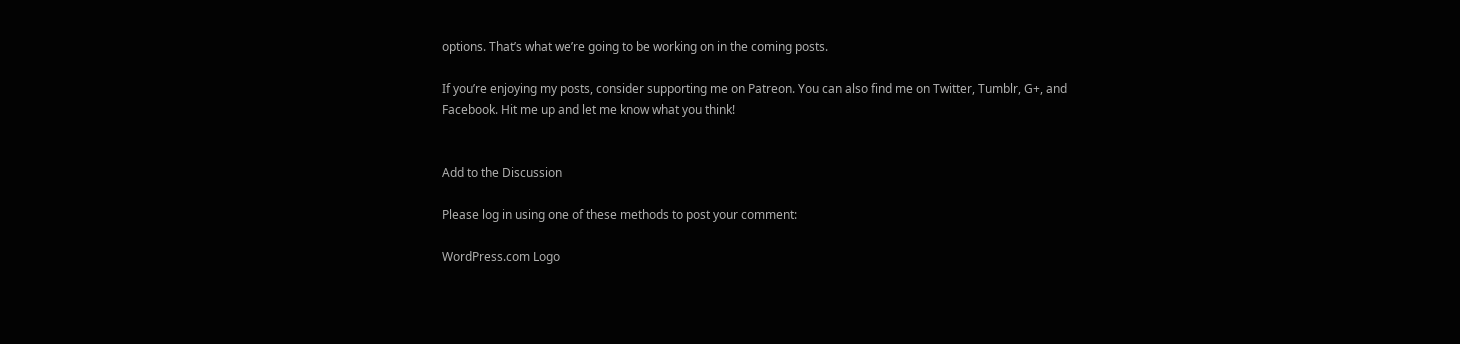options. That’s what we’re going to be working on in the coming posts.

If you’re enjoying my posts, consider supporting me on Patreon. You can also find me on Twitter, Tumblr, G+, and Facebook. Hit me up and let me know what you think!


Add to the Discussion

Please log in using one of these methods to post your comment:

WordPress.com Logo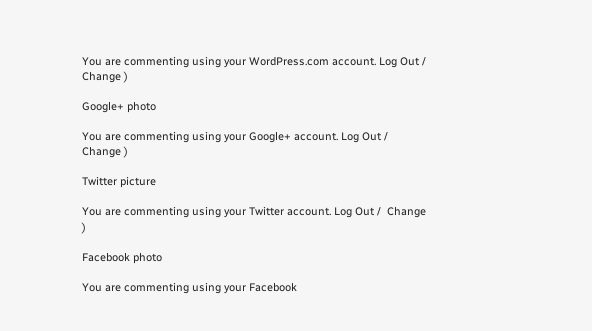You are commenting using your WordPress.com account. Log Out /  Change )

Google+ photo

You are commenting using your Google+ account. Log Out /  Change )

Twitter picture

You are commenting using your Twitter account. Log Out /  Change )

Facebook photo

You are commenting using your Facebook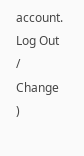account. Log Out /  Change )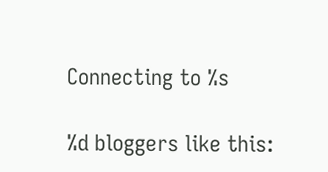Connecting to %s

%d bloggers like this: